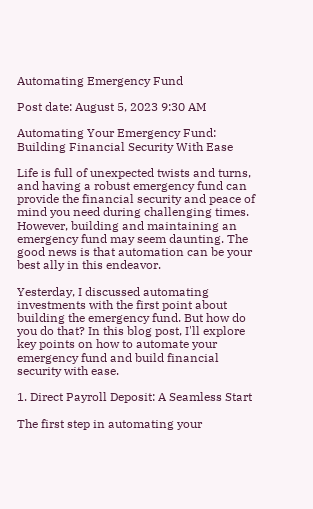Automating Emergency Fund

Post date: August 5, 2023 9:30 AM

Automating Your Emergency Fund: Building Financial Security With Ease

Life is full of unexpected twists and turns, and having a robust emergency fund can provide the financial security and peace of mind you need during challenging times. However, building and maintaining an emergency fund may seem daunting. The good news is that automation can be your best ally in this endeavor.

Yesterday, I discussed automating investments with the first point about building the emergency fund. But how do you do that? In this blog post, I'll explore key points on how to automate your emergency fund and build financial security with ease.

1. Direct Payroll Deposit: A Seamless Start

The first step in automating your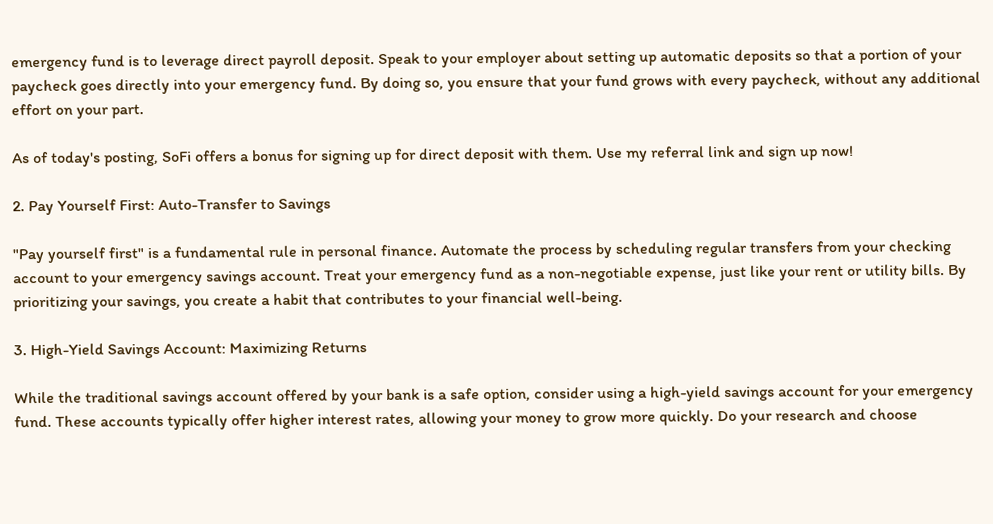emergency fund is to leverage direct payroll deposit. Speak to your employer about setting up automatic deposits so that a portion of your paycheck goes directly into your emergency fund. By doing so, you ensure that your fund grows with every paycheck, without any additional effort on your part.

As of today's posting, SoFi offers a bonus for signing up for direct deposit with them. Use my referral link and sign up now!

2. Pay Yourself First: Auto-Transfer to Savings

"Pay yourself first" is a fundamental rule in personal finance. Automate the process by scheduling regular transfers from your checking account to your emergency savings account. Treat your emergency fund as a non-negotiable expense, just like your rent or utility bills. By prioritizing your savings, you create a habit that contributes to your financial well-being.

3. High-Yield Savings Account: Maximizing Returns

While the traditional savings account offered by your bank is a safe option, consider using a high-yield savings account for your emergency fund. These accounts typically offer higher interest rates, allowing your money to grow more quickly. Do your research and choose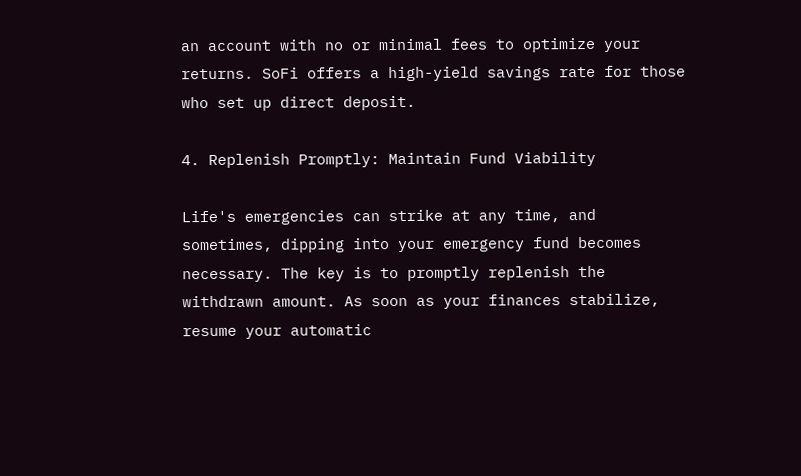an account with no or minimal fees to optimize your returns. SoFi offers a high-yield savings rate for those who set up direct deposit.

4. Replenish Promptly: Maintain Fund Viability

Life's emergencies can strike at any time, and sometimes, dipping into your emergency fund becomes necessary. The key is to promptly replenish the withdrawn amount. As soon as your finances stabilize, resume your automatic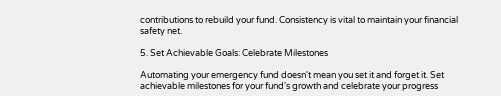contributions to rebuild your fund. Consistency is vital to maintain your financial safety net.

5. Set Achievable Goals: Celebrate Milestones

Automating your emergency fund doesn't mean you set it and forget it. Set achievable milestones for your fund's growth and celebrate your progress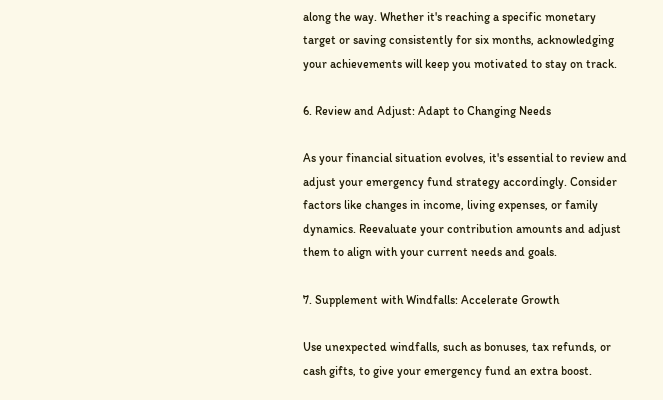along the way. Whether it's reaching a specific monetary target or saving consistently for six months, acknowledging your achievements will keep you motivated to stay on track.

6. Review and Adjust: Adapt to Changing Needs

As your financial situation evolves, it's essential to review and adjust your emergency fund strategy accordingly. Consider factors like changes in income, living expenses, or family dynamics. Reevaluate your contribution amounts and adjust them to align with your current needs and goals.

7. Supplement with Windfalls: Accelerate Growth

Use unexpected windfalls, such as bonuses, tax refunds, or cash gifts, to give your emergency fund an extra boost.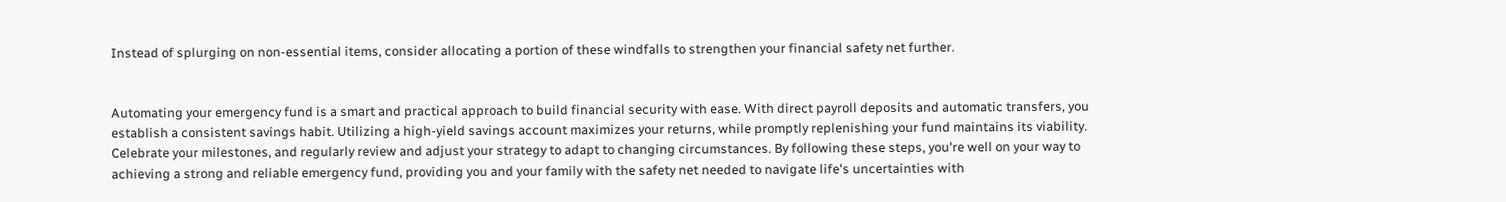Instead of splurging on non-essential items, consider allocating a portion of these windfalls to strengthen your financial safety net further.


Automating your emergency fund is a smart and practical approach to build financial security with ease. With direct payroll deposits and automatic transfers, you establish a consistent savings habit. Utilizing a high-yield savings account maximizes your returns, while promptly replenishing your fund maintains its viability. Celebrate your milestones, and regularly review and adjust your strategy to adapt to changing circumstances. By following these steps, you're well on your way to achieving a strong and reliable emergency fund, providing you and your family with the safety net needed to navigate life's uncertainties with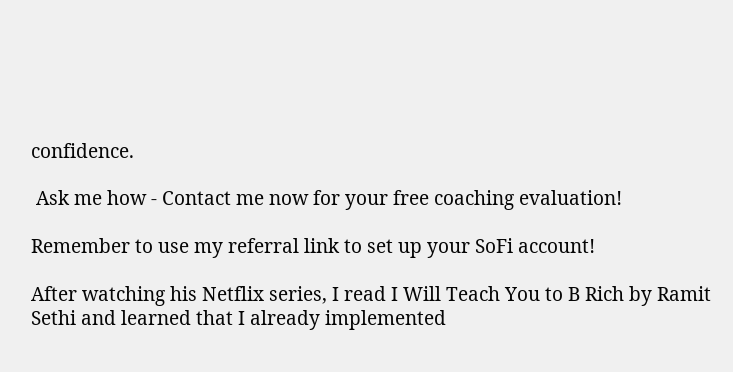confidence.

 Ask me how - Contact me now for your free coaching evaluation!

Remember to use my referral link to set up your SoFi account!

After watching his Netflix series, I read I Will Teach You to B Rich by Ramit Sethi and learned that I already implemented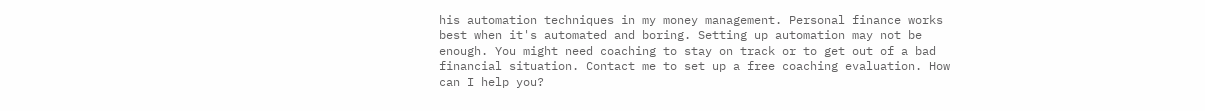his automation techniques in my money management. Personal finance works best when it's automated and boring. Setting up automation may not be enough. You might need coaching to stay on track or to get out of a bad financial situation. Contact me to set up a free coaching evaluation. How can I help you?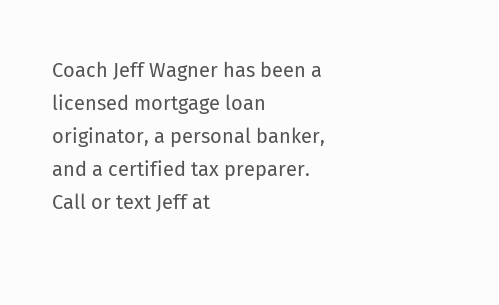Coach Jeff Wagner has been a licensed mortgage loan originator, a personal banker, and a certified tax preparer. Call or text Jeff at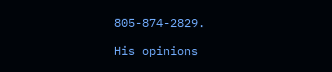805-874-2829.

His opinions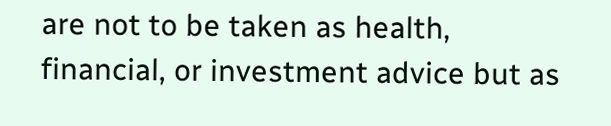are not to be taken as health, financial, or investment advice but as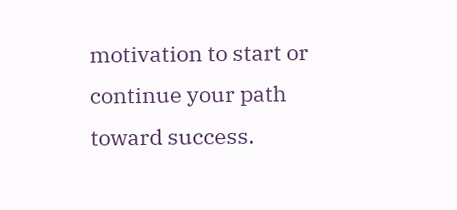motivation to start or continue your path toward success.